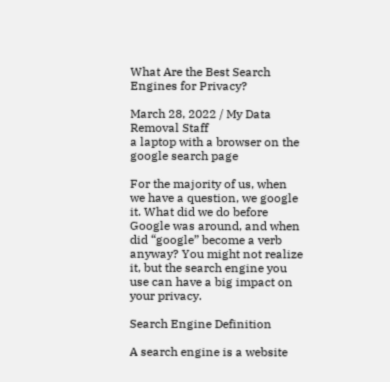What Are the Best Search Engines for Privacy?

March 28, 2022 / My Data Removal Staff
a laptop with a browser on the google search page

For the majority of us, when we have a question, we google it. What did we do before Google was around, and when did “google” become a verb anyway? You might not realize it, but the search engine you use can have a big impact on your privacy.

Search Engine Definition

A search engine is a website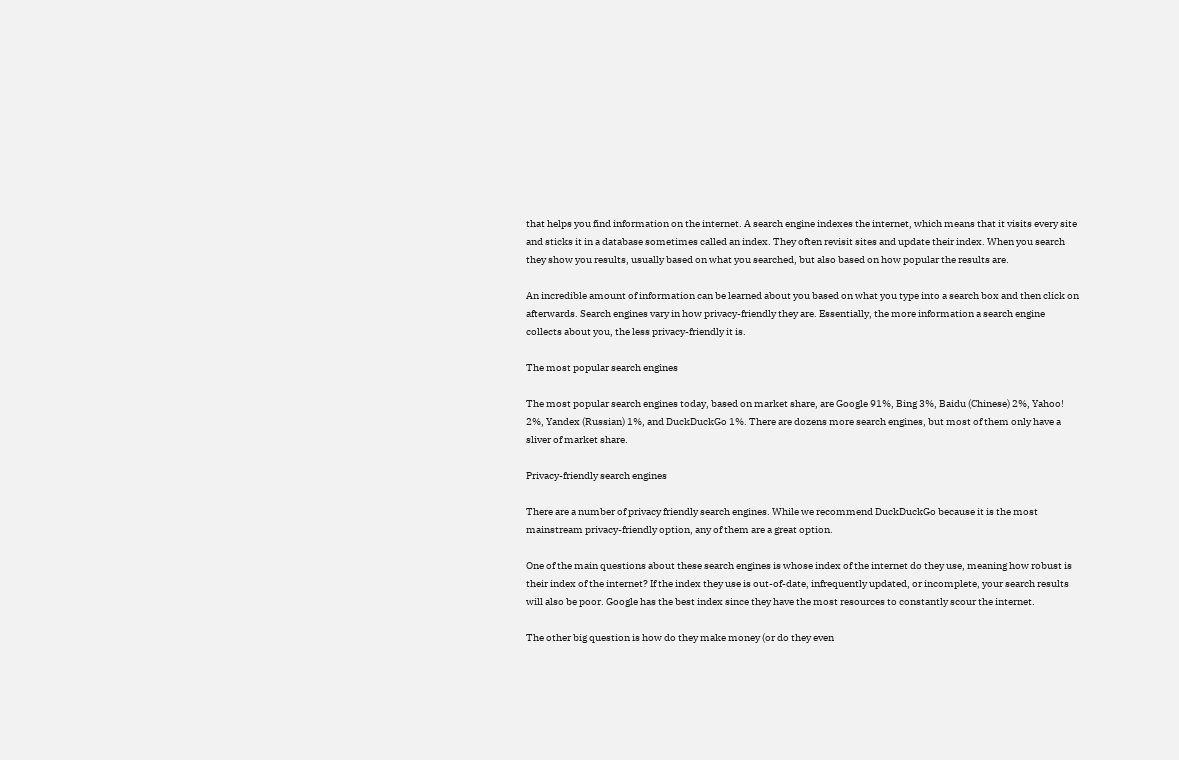that helps you find information on the internet. A search engine indexes the internet, which means that it visits every site and sticks it in a database sometimes called an index. They often revisit sites and update their index. When you search they show you results, usually based on what you searched, but also based on how popular the results are.

An incredible amount of information can be learned about you based on what you type into a search box and then click on afterwards. Search engines vary in how privacy-friendly they are. Essentially, the more information a search engine collects about you, the less privacy-friendly it is.

The most popular search engines

The most popular search engines today, based on market share, are Google 91%, Bing 3%, Baidu (Chinese) 2%, Yahoo! 2%, Yandex (Russian) 1%, and DuckDuckGo 1%. There are dozens more search engines, but most of them only have a sliver of market share.

Privacy-friendly search engines

There are a number of privacy friendly search engines. While we recommend DuckDuckGo because it is the most mainstream privacy-friendly option, any of them are a great option.

One of the main questions about these search engines is whose index of the internet do they use, meaning how robust is their index of the internet? If the index they use is out-of-date, infrequently updated, or incomplete, your search results will also be poor. Google has the best index since they have the most resources to constantly scour the internet.

The other big question is how do they make money (or do they even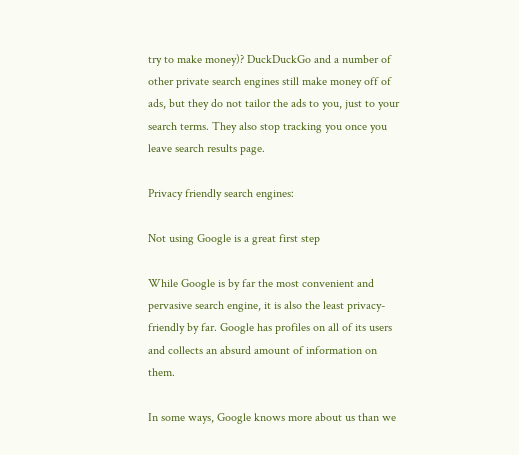try to make money)? DuckDuckGo and a number of other private search engines still make money off of ads, but they do not tailor the ads to you, just to your search terms. They also stop tracking you once you leave search results page.

Privacy friendly search engines:

Not using Google is a great first step

While Google is by far the most convenient and pervasive search engine, it is also the least privacy-friendly by far. Google has profiles on all of its users and collects an absurd amount of information on them.

In some ways, Google knows more about us than we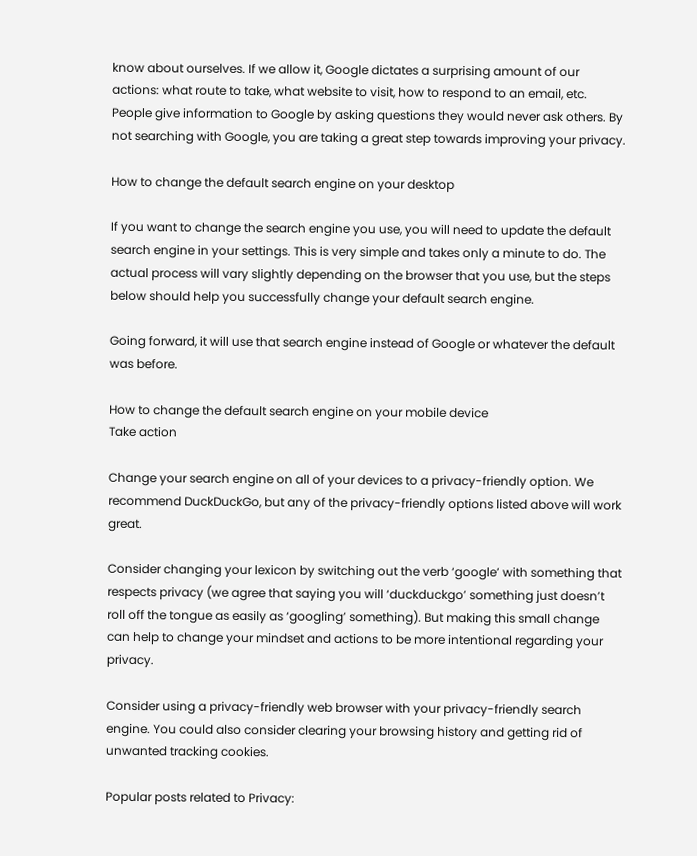know about ourselves. If we allow it, Google dictates a surprising amount of our actions: what route to take, what website to visit, how to respond to an email, etc. People give information to Google by asking questions they would never ask others. By not searching with Google, you are taking a great step towards improving your privacy.

How to change the default search engine on your desktop

If you want to change the search engine you use, you will need to update the default search engine in your settings. This is very simple and takes only a minute to do. The actual process will vary slightly depending on the browser that you use, but the steps below should help you successfully change your default search engine.

Going forward, it will use that search engine instead of Google or whatever the default was before.

How to change the default search engine on your mobile device
Take action

Change your search engine on all of your devices to a privacy-friendly option. We recommend DuckDuckGo, but any of the privacy-friendly options listed above will work great.

Consider changing your lexicon by switching out the verb ‘google’ with something that respects privacy (we agree that saying you will ‘duckduckgo’ something just doesn’t roll off the tongue as easily as ‘googling’ something). But making this small change can help to change your mindset and actions to be more intentional regarding your privacy.

Consider using a privacy-friendly web browser with your privacy-friendly search engine. You could also consider clearing your browsing history and getting rid of unwanted tracking cookies.

Popular posts related to Privacy: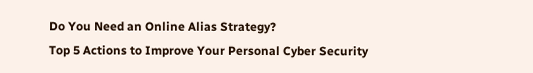Do You Need an Online Alias Strategy?
Top 5 Actions to Improve Your Personal Cyber Security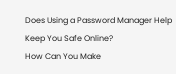Does Using a Password Manager Help Keep You Safe Online?
How Can You Make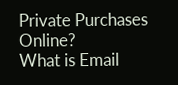Private Purchases Online?
What is Email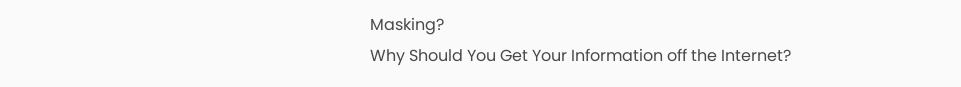Masking?
Why Should You Get Your Information off the Internet?